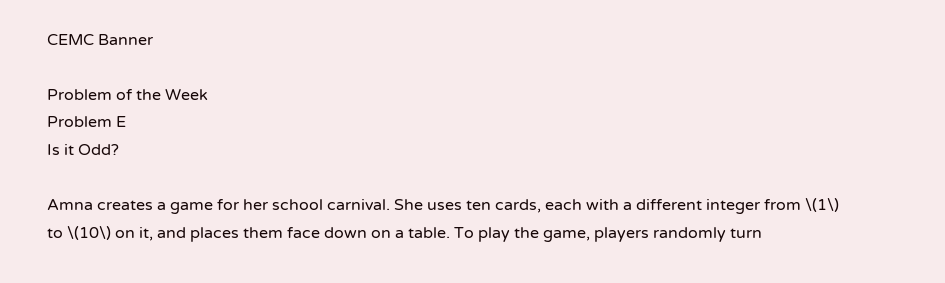CEMC Banner

Problem of the Week
Problem E
Is it Odd?

Amna creates a game for her school carnival. She uses ten cards, each with a different integer from \(1\) to \(10\) on it, and places them face down on a table. To play the game, players randomly turn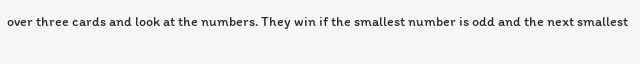over three cards and look at the numbers. They win if the smallest number is odd and the next smallest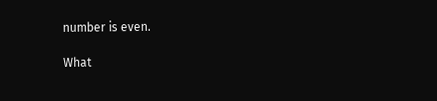number is even.

What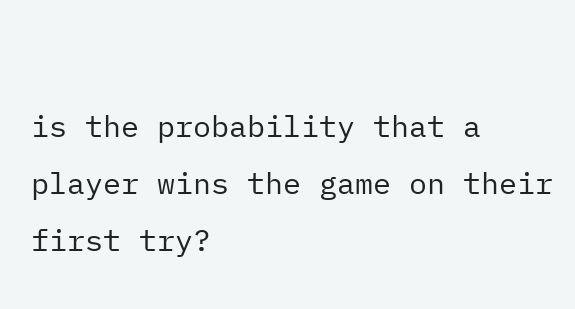is the probability that a player wins the game on their first try?